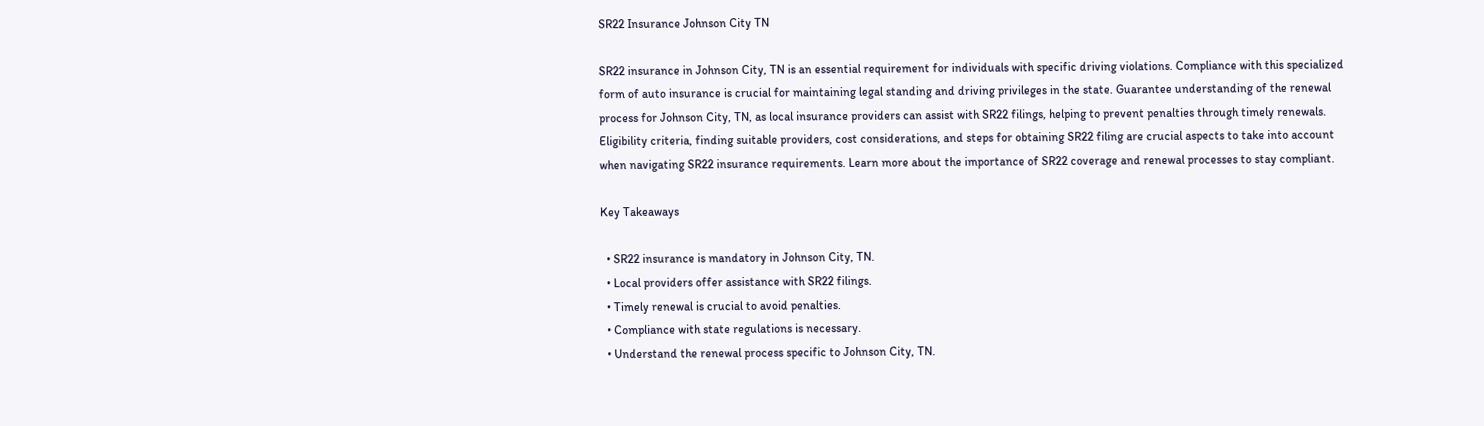SR22 Insurance Johnson City TN

SR22 insurance in Johnson City, TN is an essential requirement for individuals with specific driving violations. Compliance with this specialized form of auto insurance is crucial for maintaining legal standing and driving privileges in the state. Guarantee understanding of the renewal process for Johnson City, TN, as local insurance providers can assist with SR22 filings, helping to prevent penalties through timely renewals. Eligibility criteria, finding suitable providers, cost considerations, and steps for obtaining SR22 filing are crucial aspects to take into account when navigating SR22 insurance requirements. Learn more about the importance of SR22 coverage and renewal processes to stay compliant.

Key Takeaways

  • SR22 insurance is mandatory in Johnson City, TN.
  • Local providers offer assistance with SR22 filings.
  • Timely renewal is crucial to avoid penalties.
  • Compliance with state regulations is necessary.
  • Understand the renewal process specific to Johnson City, TN.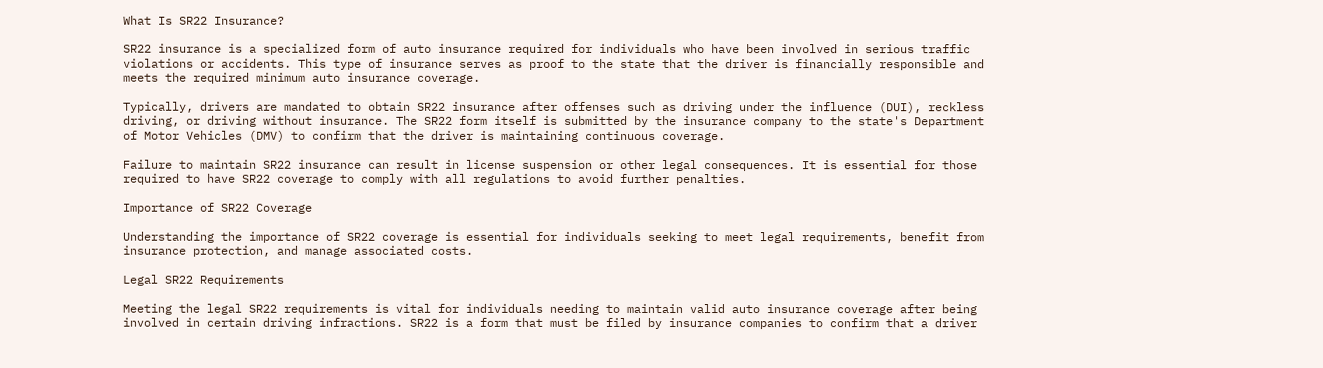What Is SR22 Insurance?

SR22 insurance is a specialized form of auto insurance required for individuals who have been involved in serious traffic violations or accidents. This type of insurance serves as proof to the state that the driver is financially responsible and meets the required minimum auto insurance coverage.

Typically, drivers are mandated to obtain SR22 insurance after offenses such as driving under the influence (DUI), reckless driving, or driving without insurance. The SR22 form itself is submitted by the insurance company to the state's Department of Motor Vehicles (DMV) to confirm that the driver is maintaining continuous coverage.

Failure to maintain SR22 insurance can result in license suspension or other legal consequences. It is essential for those required to have SR22 coverage to comply with all regulations to avoid further penalties.

Importance of SR22 Coverage

Understanding the importance of SR22 coverage is essential for individuals seeking to meet legal requirements, benefit from insurance protection, and manage associated costs.

Legal SR22 Requirements

Meeting the legal SR22 requirements is vital for individuals needing to maintain valid auto insurance coverage after being involved in certain driving infractions. SR22 is a form that must be filed by insurance companies to confirm that a driver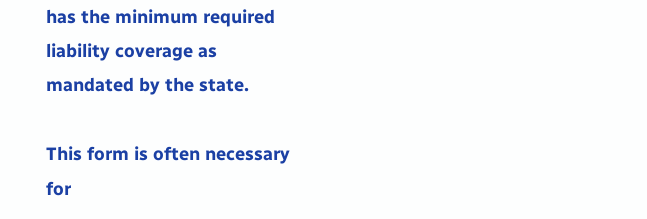has the minimum required liability coverage as mandated by the state.

This form is often necessary for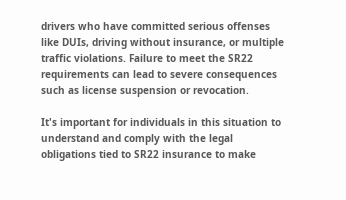drivers who have committed serious offenses like DUIs, driving without insurance, or multiple traffic violations. Failure to meet the SR22 requirements can lead to severe consequences such as license suspension or revocation.

It's important for individuals in this situation to understand and comply with the legal obligations tied to SR22 insurance to make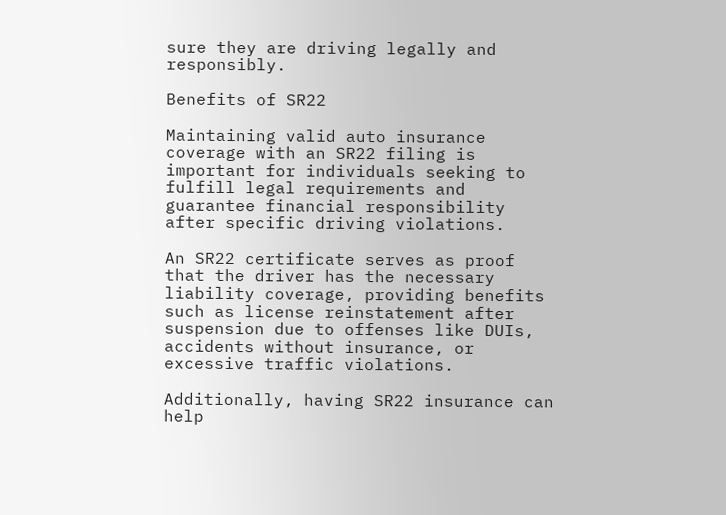sure they are driving legally and responsibly.

Benefits of SR22

Maintaining valid auto insurance coverage with an SR22 filing is important for individuals seeking to fulfill legal requirements and guarantee financial responsibility after specific driving violations.

An SR22 certificate serves as proof that the driver has the necessary liability coverage, providing benefits such as license reinstatement after suspension due to offenses like DUIs, accidents without insurance, or excessive traffic violations.

Additionally, having SR22 insurance can help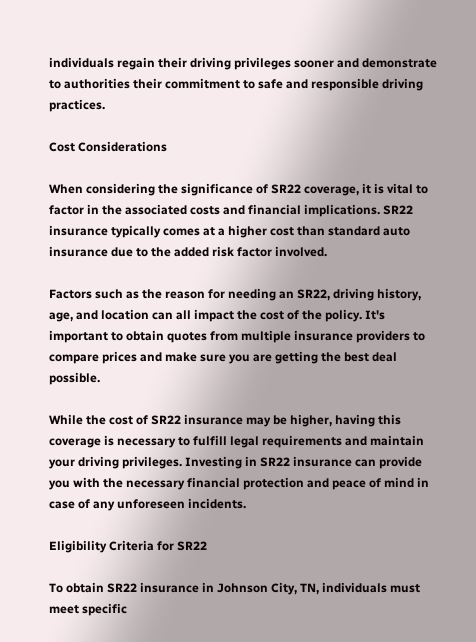individuals regain their driving privileges sooner and demonstrate to authorities their commitment to safe and responsible driving practices.

Cost Considerations

When considering the significance of SR22 coverage, it is vital to factor in the associated costs and financial implications. SR22 insurance typically comes at a higher cost than standard auto insurance due to the added risk factor involved.

Factors such as the reason for needing an SR22, driving history, age, and location can all impact the cost of the policy. It's important to obtain quotes from multiple insurance providers to compare prices and make sure you are getting the best deal possible.

While the cost of SR22 insurance may be higher, having this coverage is necessary to fulfill legal requirements and maintain your driving privileges. Investing in SR22 insurance can provide you with the necessary financial protection and peace of mind in case of any unforeseen incidents.

Eligibility Criteria for SR22

To obtain SR22 insurance in Johnson City, TN, individuals must meet specific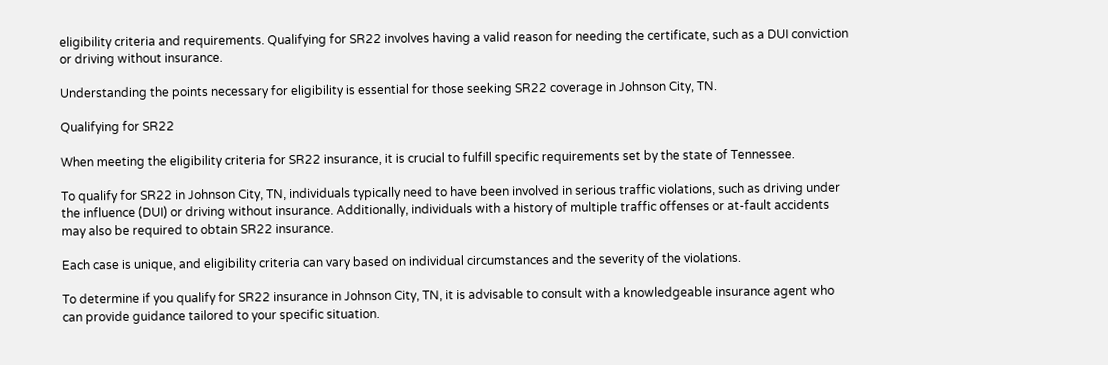eligibility criteria and requirements. Qualifying for SR22 involves having a valid reason for needing the certificate, such as a DUI conviction or driving without insurance.

Understanding the points necessary for eligibility is essential for those seeking SR22 coverage in Johnson City, TN.

Qualifying for SR22

When meeting the eligibility criteria for SR22 insurance, it is crucial to fulfill specific requirements set by the state of Tennessee.

To qualify for SR22 in Johnson City, TN, individuals typically need to have been involved in serious traffic violations, such as driving under the influence (DUI) or driving without insurance. Additionally, individuals with a history of multiple traffic offenses or at-fault accidents may also be required to obtain SR22 insurance.

Each case is unique, and eligibility criteria can vary based on individual circumstances and the severity of the violations.

To determine if you qualify for SR22 insurance in Johnson City, TN, it is advisable to consult with a knowledgeable insurance agent who can provide guidance tailored to your specific situation.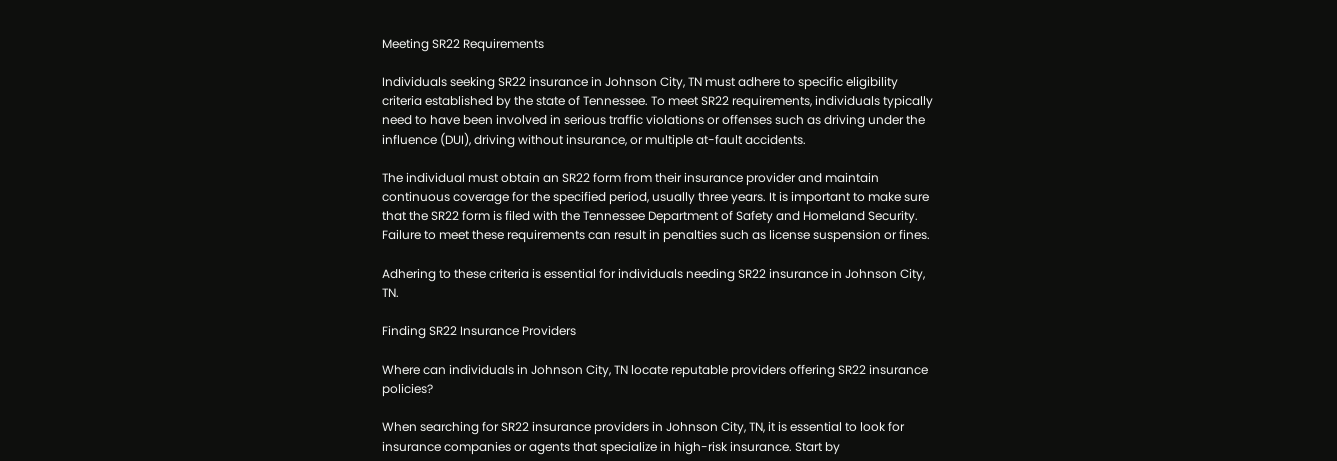Meeting SR22 Requirements

Individuals seeking SR22 insurance in Johnson City, TN must adhere to specific eligibility criteria established by the state of Tennessee. To meet SR22 requirements, individuals typically need to have been involved in serious traffic violations or offenses such as driving under the influence (DUI), driving without insurance, or multiple at-fault accidents.

The individual must obtain an SR22 form from their insurance provider and maintain continuous coverage for the specified period, usually three years. It is important to make sure that the SR22 form is filed with the Tennessee Department of Safety and Homeland Security. Failure to meet these requirements can result in penalties such as license suspension or fines.

Adhering to these criteria is essential for individuals needing SR22 insurance in Johnson City, TN.

Finding SR22 Insurance Providers

Where can individuals in Johnson City, TN locate reputable providers offering SR22 insurance policies?

When searching for SR22 insurance providers in Johnson City, TN, it is essential to look for insurance companies or agents that specialize in high-risk insurance. Start by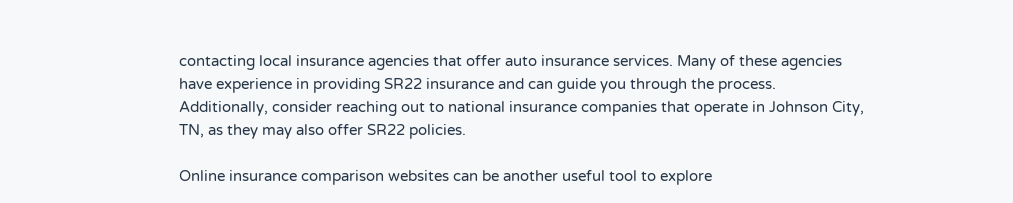contacting local insurance agencies that offer auto insurance services. Many of these agencies have experience in providing SR22 insurance and can guide you through the process. Additionally, consider reaching out to national insurance companies that operate in Johnson City, TN, as they may also offer SR22 policies.

Online insurance comparison websites can be another useful tool to explore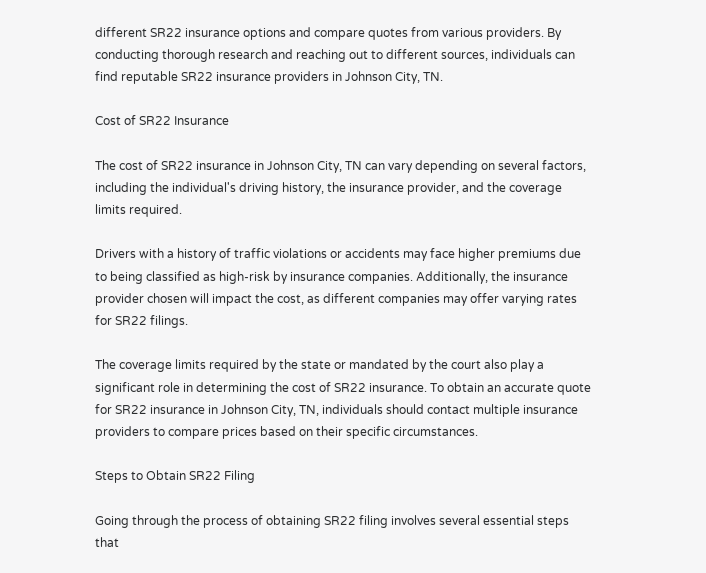different SR22 insurance options and compare quotes from various providers. By conducting thorough research and reaching out to different sources, individuals can find reputable SR22 insurance providers in Johnson City, TN.

Cost of SR22 Insurance

The cost of SR22 insurance in Johnson City, TN can vary depending on several factors, including the individual's driving history, the insurance provider, and the coverage limits required.

Drivers with a history of traffic violations or accidents may face higher premiums due to being classified as high-risk by insurance companies. Additionally, the insurance provider chosen will impact the cost, as different companies may offer varying rates for SR22 filings.

The coverage limits required by the state or mandated by the court also play a significant role in determining the cost of SR22 insurance. To obtain an accurate quote for SR22 insurance in Johnson City, TN, individuals should contact multiple insurance providers to compare prices based on their specific circumstances.

Steps to Obtain SR22 Filing

Going through the process of obtaining SR22 filing involves several essential steps that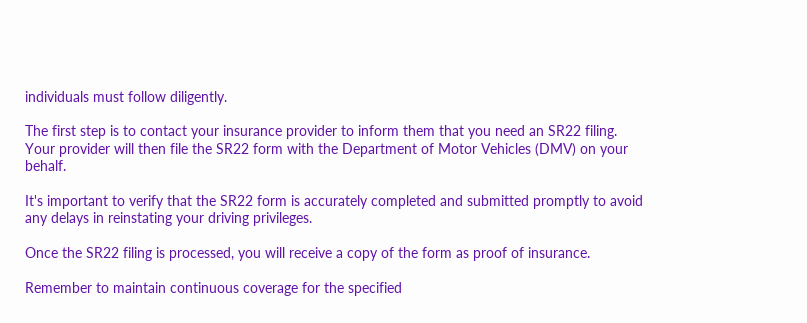individuals must follow diligently.

The first step is to contact your insurance provider to inform them that you need an SR22 filing. Your provider will then file the SR22 form with the Department of Motor Vehicles (DMV) on your behalf.

It's important to verify that the SR22 form is accurately completed and submitted promptly to avoid any delays in reinstating your driving privileges.

Once the SR22 filing is processed, you will receive a copy of the form as proof of insurance.

Remember to maintain continuous coverage for the specified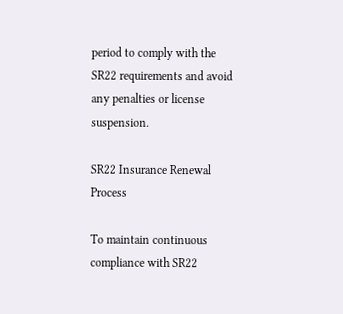period to comply with the SR22 requirements and avoid any penalties or license suspension.

SR22 Insurance Renewal Process

To maintain continuous compliance with SR22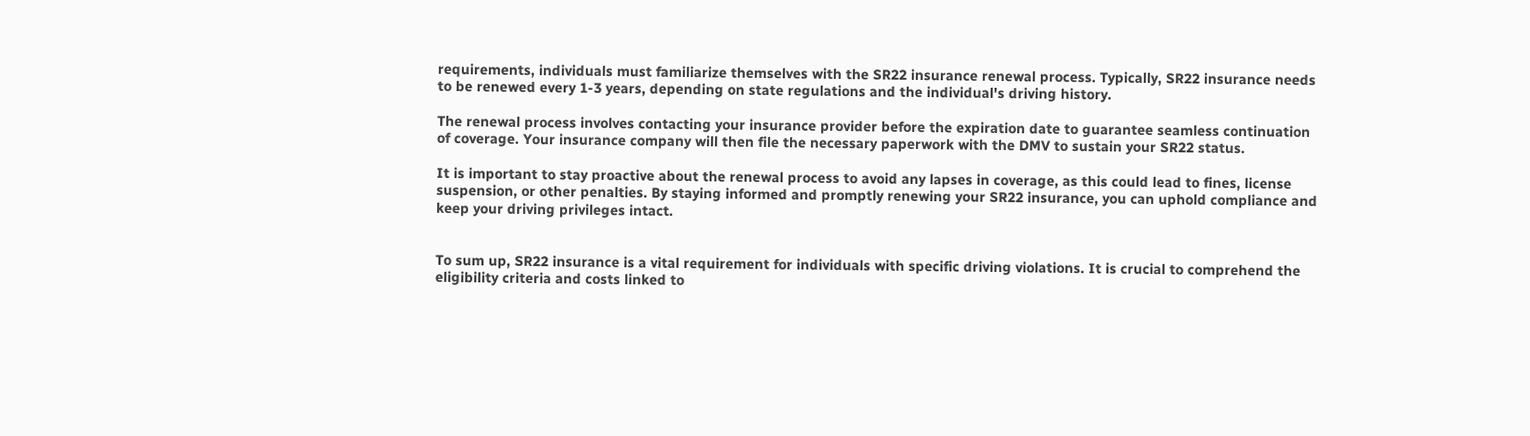requirements, individuals must familiarize themselves with the SR22 insurance renewal process. Typically, SR22 insurance needs to be renewed every 1-3 years, depending on state regulations and the individual's driving history.

The renewal process involves contacting your insurance provider before the expiration date to guarantee seamless continuation of coverage. Your insurance company will then file the necessary paperwork with the DMV to sustain your SR22 status.

It is important to stay proactive about the renewal process to avoid any lapses in coverage, as this could lead to fines, license suspension, or other penalties. By staying informed and promptly renewing your SR22 insurance, you can uphold compliance and keep your driving privileges intact.


To sum up, SR22 insurance is a vital requirement for individuals with specific driving violations. It is crucial to comprehend the eligibility criteria and costs linked to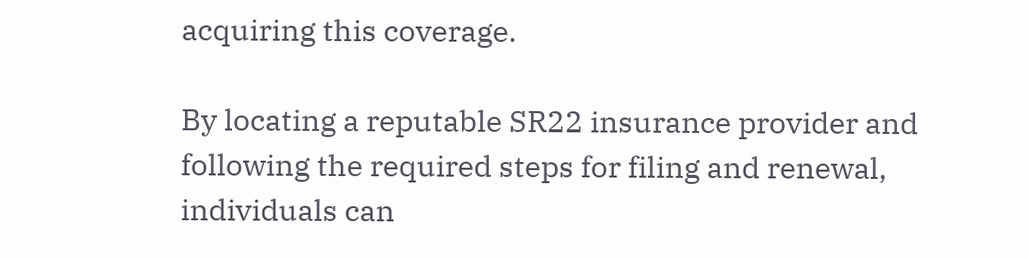acquiring this coverage.

By locating a reputable SR22 insurance provider and following the required steps for filing and renewal, individuals can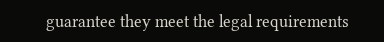guarantee they meet the legal requirements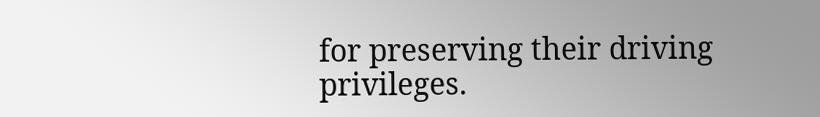for preserving their driving privileges.